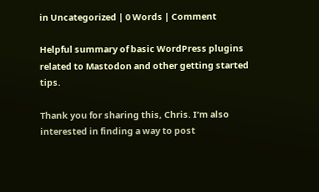in Uncategorized | 0 Words | Comment

Helpful summary of basic WordPress plugins related to Mastodon and other getting started tips.

Thank you for sharing this, Chris. I’m also interested in finding a way to post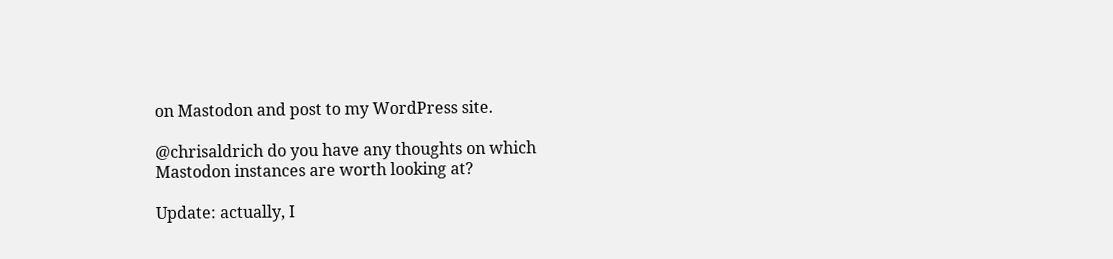on Mastodon and post to my WordPress site.

@chrisaldrich do you have any thoughts on which Mastodon instances are worth looking at?

Update: actually, I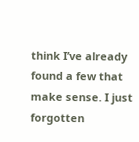think I’ve already found a few that make sense. I just forgotten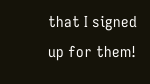that I signed up for them!